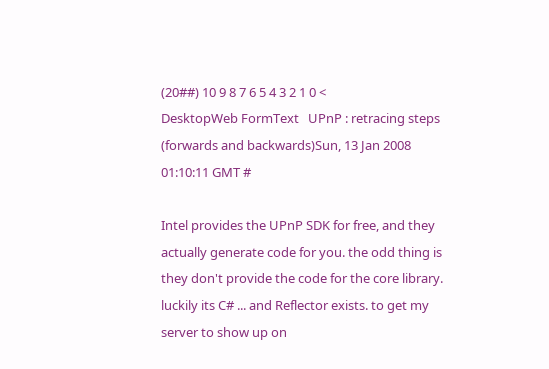(20##) 10 9 8 7 6 5 4 3 2 1 0 <
DesktopWeb FormText   UPnP : retracing steps (forwards and backwards)Sun, 13 Jan 2008 01:10:11 GMT #

Intel provides the UPnP SDK for free, and they actually generate code for you. the odd thing is they don't provide the code for the core library. luckily its C# ... and Reflector exists. to get my server to show up on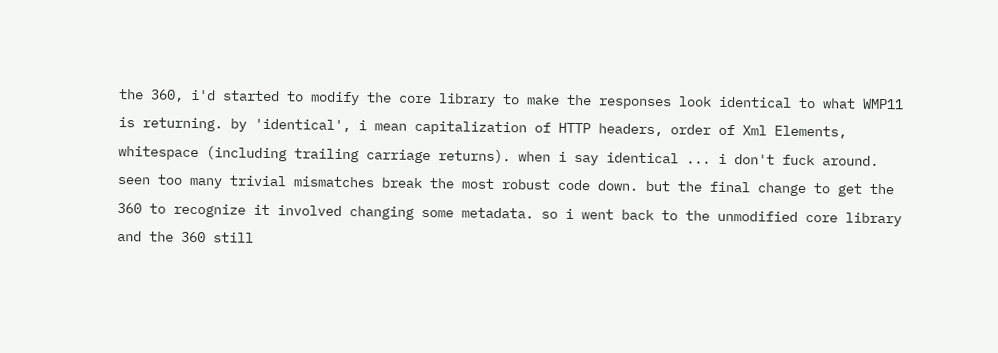the 360, i'd started to modify the core library to make the responses look identical to what WMP11 is returning. by 'identical', i mean capitalization of HTTP headers, order of Xml Elements, whitespace (including trailing carriage returns). when i say identical ... i don't fuck around. seen too many trivial mismatches break the most robust code down. but the final change to get the 360 to recognize it involved changing some metadata. so i went back to the unmodified core library and the 360 still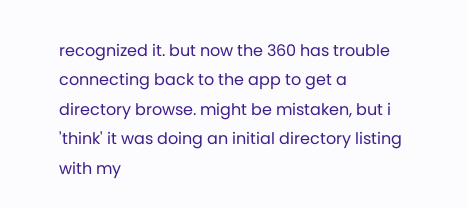recognized it. but now the 360 has trouble connecting back to the app to get a directory browse. might be mistaken, but i 'think' it was doing an initial directory listing with my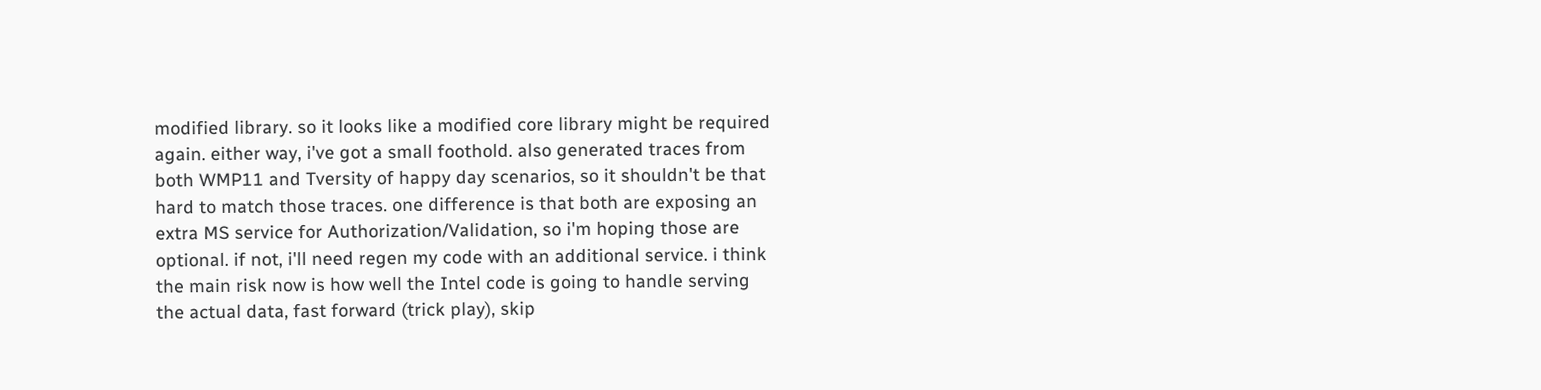modified library. so it looks like a modified core library might be required again. either way, i've got a small foothold. also generated traces from both WMP11 and Tversity of happy day scenarios, so it shouldn't be that hard to match those traces. one difference is that both are exposing an extra MS service for Authorization/Validation, so i'm hoping those are optional. if not, i'll need regen my code with an additional service. i think the main risk now is how well the Intel code is going to handle serving the actual data, fast forward (trick play), skip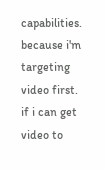capabilities. because i'm targeting video first. if i can get video to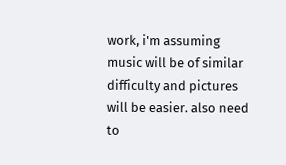work, i'm assuming music will be of similar difficulty and pictures will be easier. also need to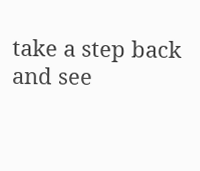take a step back and see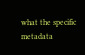what the specific metadata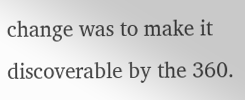change was to make it discoverable by the 360.